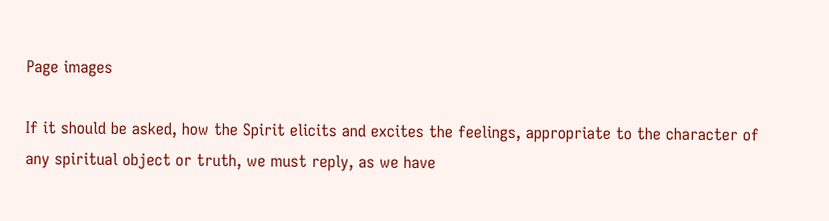Page images

If it should be asked, how the Spirit elicits and excites the feelings, appropriate to the character of any spiritual object or truth, we must reply, as we have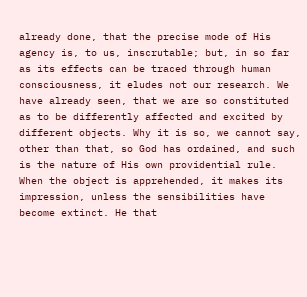already done, that the precise mode of His agency is, to us, inscrutable; but, in so far as its effects can be traced through human consciousness, it eludes not our research. We have already seen, that we are so constituted as to be differently affected and excited by different objects. Why it is so, we cannot say, other than that, so God has ordained, and such is the nature of His own providential rule. When the object is apprehended, it makes its impression, unless the sensibilities have become extinct. He that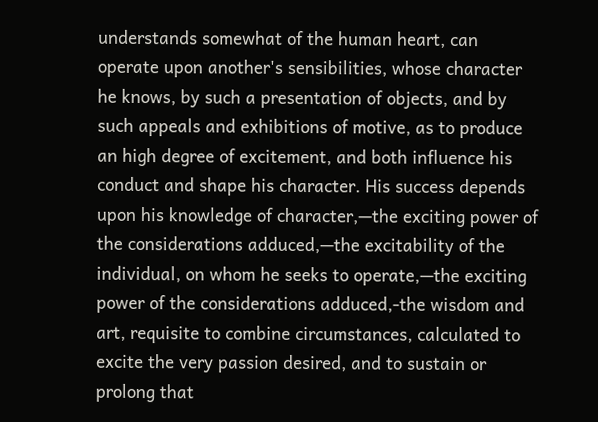understands somewhat of the human heart, can operate upon another's sensibilities, whose character he knows, by such a presentation of objects, and by such appeals and exhibitions of motive, as to produce an high degree of excitement, and both influence his conduct and shape his character. His success depends upon his knowledge of character,—the exciting power of the considerations adduced,—the excitability of the individual, on whom he seeks to operate,—the exciting power of the considerations adduced,-the wisdom and art, requisite to combine circumstances, calculated to excite the very passion desired, and to sustain or prolong that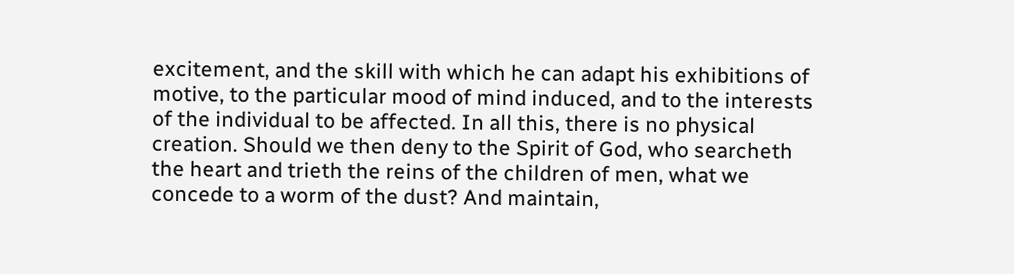excitement, and the skill with which he can adapt his exhibitions of motive, to the particular mood of mind induced, and to the interests of the individual to be affected. In all this, there is no physical creation. Should we then deny to the Spirit of God, who searcheth the heart and trieth the reins of the children of men, what we concede to a worm of the dust? And maintain,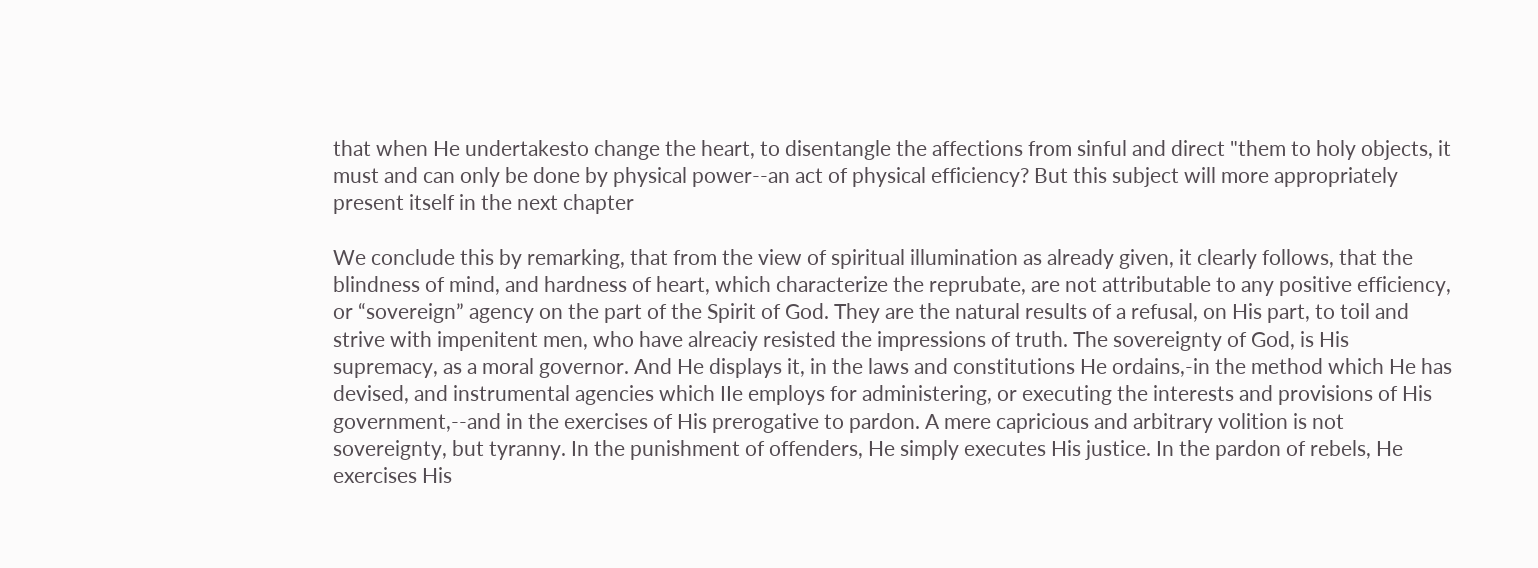that when He undertakesto change the heart, to disentangle the affections from sinful and direct "them to holy objects, it must and can only be done by physical power--an act of physical efficiency? But this subject will more appropriately present itself in the next chapter

We conclude this by remarking, that from the view of spiritual illumination as already given, it clearly follows, that the blindness of mind, and hardness of heart, which characterize the reprubate, are not attributable to any positive efficiency, or “sovereign” agency on the part of the Spirit of God. They are the natural results of a refusal, on His part, to toil and strive with impenitent men, who have alreaciy resisted the impressions of truth. The sovereignty of God, is His supremacy, as a moral governor. And He displays it, in the laws and constitutions He ordains,-in the method which He has devised, and instrumental agencies which IIe employs for administering, or executing the interests and provisions of His government,--and in the exercises of His prerogative to pardon. A mere capricious and arbitrary volition is not sovereignty, but tyranny. In the punishment of offenders, He simply executes His justice. In the pardon of rebels, He exercises His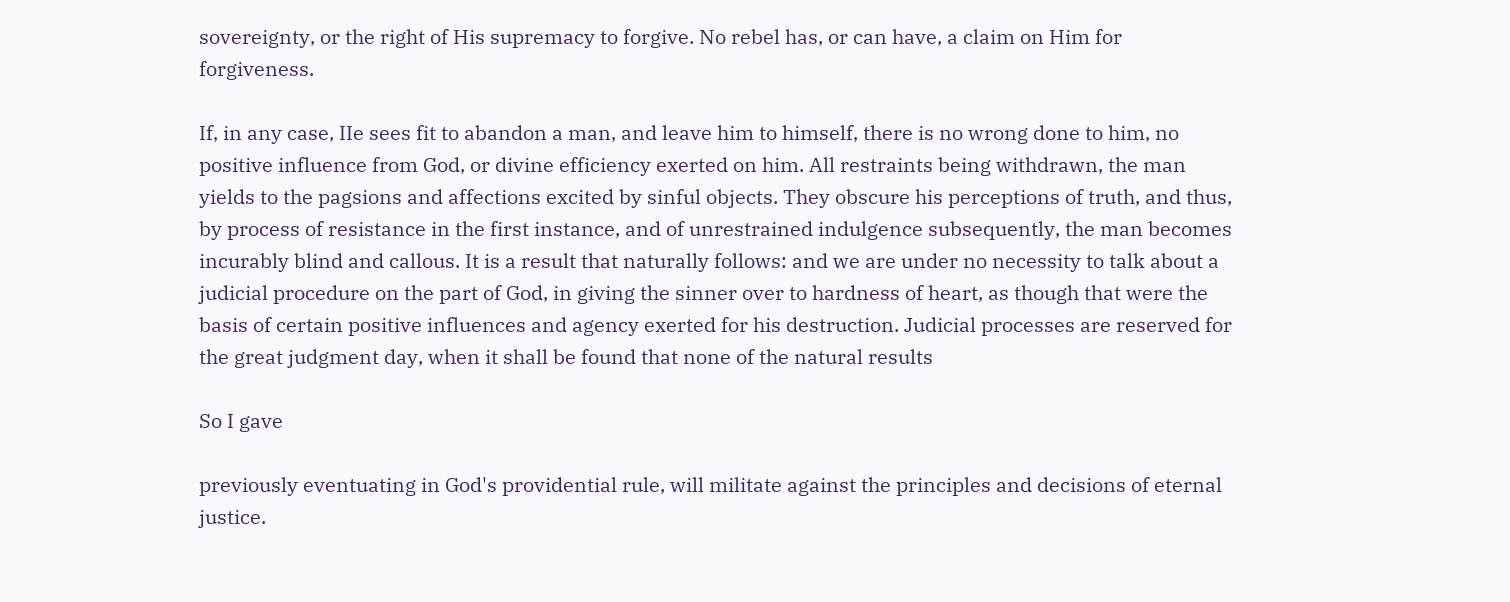sovereignty, or the right of His supremacy to forgive. No rebel has, or can have, a claim on Him for forgiveness.

If, in any case, IIe sees fit to abandon a man, and leave him to himself, there is no wrong done to him, no positive influence from God, or divine efficiency exerted on him. All restraints being withdrawn, the man yields to the pagsions and affections excited by sinful objects. They obscure his perceptions of truth, and thus, by process of resistance in the first instance, and of unrestrained indulgence subsequently, the man becomes incurably blind and callous. It is a result that naturally follows: and we are under no necessity to talk about a judicial procedure on the part of God, in giving the sinner over to hardness of heart, as though that were the basis of certain positive influences and agency exerted for his destruction. Judicial processes are reserved for the great judgment day, when it shall be found that none of the natural results

So I gave

previously eventuating in God's providential rule, will militate against the principles and decisions of eternal justice.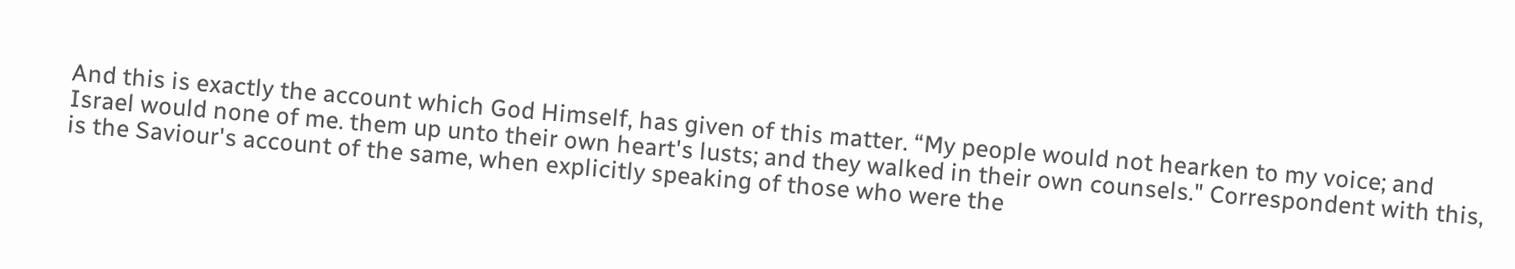And this is exactly the account which God Himself, has given of this matter. “My people would not hearken to my voice; and Israel would none of me. them up unto their own heart's lusts; and they walked in their own counsels." Correspondent with this, is the Saviour's account of the same, when explicitly speaking of those who were the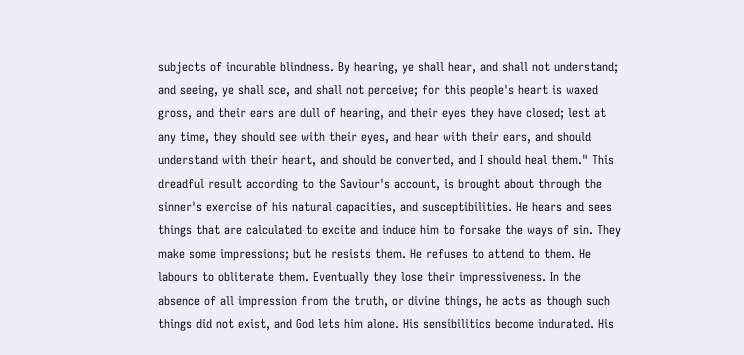subjects of incurable blindness. By hearing, ye shall hear, and shall not understand; and seeing, ye shall sce, and shall not perceive; for this people's heart is waxed gross, and their ears are dull of hearing, and their eyes they have closed; lest at any time, they should see with their eyes, and hear with their ears, and should understand with their heart, and should be converted, and I should heal them." This dreadful result according to the Saviour's account, is brought about through the sinner's exercise of his natural capacities, and susceptibilities. He hears and sees things that are calculated to excite and induce him to forsake the ways of sin. They make some impressions; but he resists them. He refuses to attend to them. He labours to obliterate them. Eventually they lose their impressiveness. In the absence of all impression from the truth, or divine things, he acts as though such things did not exist, and God lets him alone. His sensibilitics become indurated. His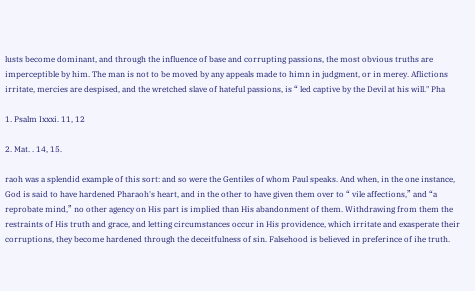lusts become dominant, and through the influence of base and corrupting passions, the most obvious truths are imperceptible by him. The man is not to be moved by any appeals made to himn in judgment, or in merey. Aflictions irritate, mercies are despised, and the wretched slave of hateful passions, is “ led captive by the Devil at his will." Pha

1. Psalm Ixxxi. 11, 12

2. Mat. . 14, 15.

raoh was a splendid example of this sort: and so were the Gentiles of whom Paul speaks. And when, in the one instance, God is said to have hardened Pharaoh's heart, and in the other to have given them over to “ vile affections,” and “a reprobate mind,” no other agency on His part is implied than His abandonment of them. Withdrawing from them the restraints of His truth and grace, and letting circumstances occur in His providence, which irritate and exasperate their corruptions, they become hardened through the deceitfulness of sin. Falsehood is believed in preferince of ihe truth.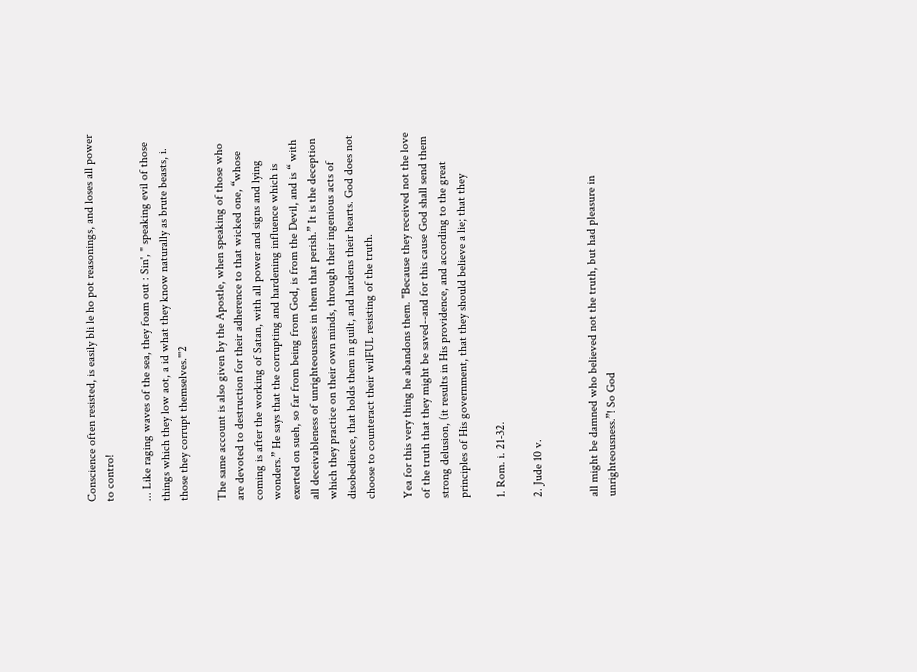Conscience often resisted, is easily bli le ho pot reasonings, and loses all power to contro!

... Like raging waves of the sea, they foam out : Sin', " speaking evil of those things which they low aot, a id what they know naturally as brute beasts, i. those they corrupt themselves."'2

The same account is also given by the Apostle, when speaking of those who are devoted to destruction for their adherence to that wicked one, “whose coming is after the working of Satan, with all power and signs and lying wonders.” He says that the corrupting and hardening influence which is exerted on sueh, so far from being from God, is from the Devil, and is “ with all deceivableness of unrighteousness in them that perish.” It is the deception which they practice on their own minds, through their ingenious acts of disobedience, that holds them in guilt, and hardens their hearts. God does not choose to counteract their wilFUL resisting of the truth.

Yea for this very thing he abandons them. "Because they received not the love of the truth that they might be saved--and for this cause God shall send them strong delusion, (it results in His providence, and according to the great principles of His government, that they should believe a lie; that they

1. Rom. i. 21-32.

2. Jude 10 v.


all might be damned who believed not the truth, but had pleasure in unrighteousness.”! So God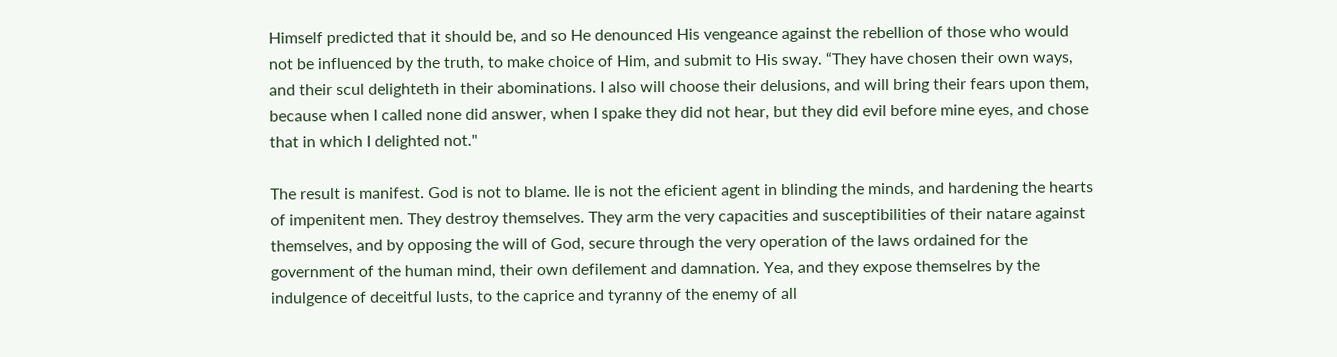Himself predicted that it should be, and so He denounced His vengeance against the rebellion of those who would not be influenced by the truth, to make choice of Him, and submit to His sway. “They have chosen their own ways, and their scul delighteth in their abominations. I also will choose their delusions, and will bring their fears upon them, because when I called none did answer, when I spake they did not hear, but they did evil before mine eyes, and chose that in which I delighted not."

The result is manifest. God is not to blame. lle is not the eficient agent in blinding the minds, and hardening the hearts of impenitent men. They destroy themselves. They arm the very capacities and susceptibilities of their natare against themselves, and by opposing the will of God, secure through the very operation of the laws ordained for the government of the human mind, their own defilement and damnation. Yea, and they expose themselres by the indulgence of deceitful lusts, to the caprice and tyranny of the enemy of all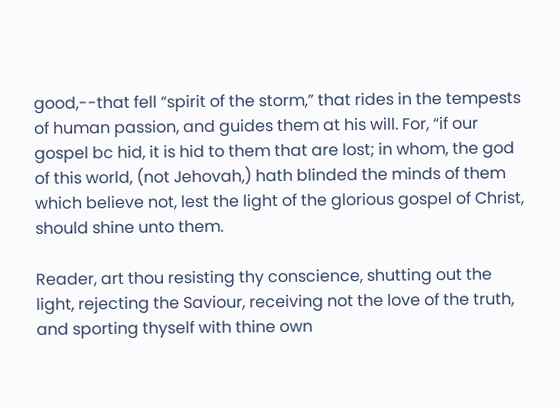good,--that fell “spirit of the storm,” that rides in the tempests of human passion, and guides them at his will. For, “if our gospel bc hid, it is hid to them that are lost; in whom, the god of this world, (not Jehovah,) hath blinded the minds of them which believe not, lest the light of the glorious gospel of Christ, should shine unto them.

Reader, art thou resisting thy conscience, shutting out the light, rejecting the Saviour, receiving not the love of the truth, and sporting thyself with thine own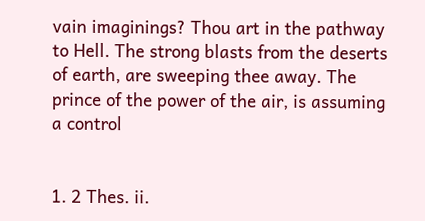vain imaginings? Thou art in the pathway to Hell. The strong blasts from the deserts of earth, are sweeping thee away. The prince of the power of the air, is assuming a control


1. 2 Thes. ii.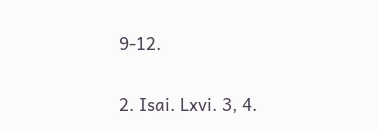9-12.

2. Isai. Lxvi. 3, 4.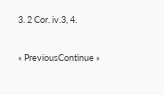3. 2 Cor. iv.3, 4.

« PreviousContinue »